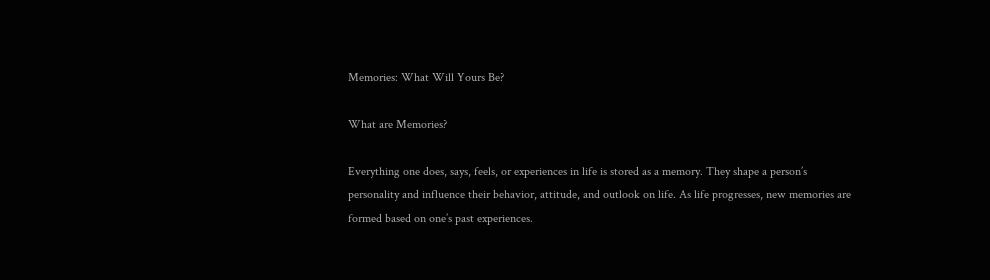Memories: What Will Yours Be?

What are Memories?

Everything one does, says, feels, or experiences in life is stored as a memory. They shape a person’s personality and influence their behavior, attitude, and outlook on life. As life progresses, new memories are formed based on one’s past experiences.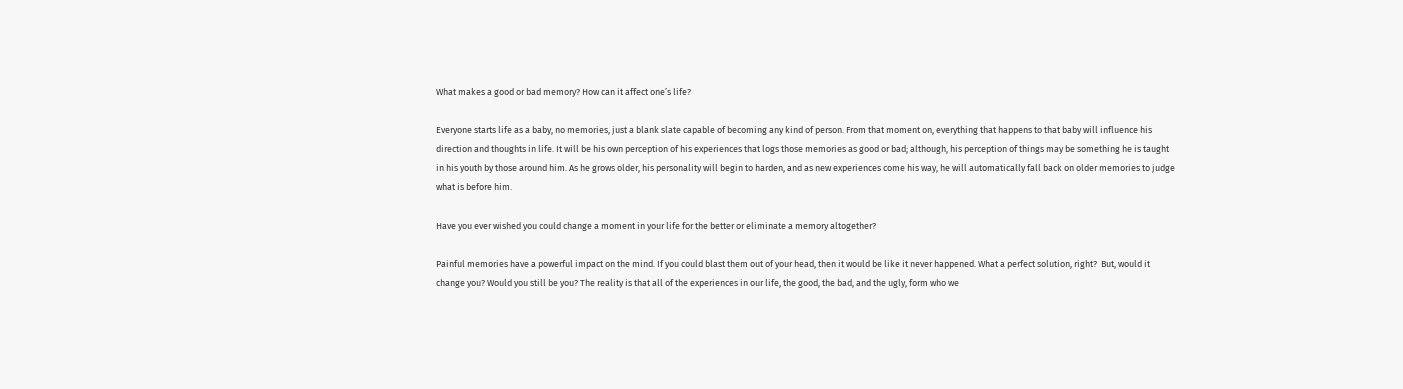What makes a good or bad memory? How can it affect one’s life?

Everyone starts life as a baby, no memories, just a blank slate capable of becoming any kind of person. From that moment on, everything that happens to that baby will influence his direction and thoughts in life. It will be his own perception of his experiences that logs those memories as good or bad; although, his perception of things may be something he is taught in his youth by those around him. As he grows older, his personality will begin to harden, and as new experiences come his way, he will automatically fall back on older memories to judge what is before him.

Have you ever wished you could change a moment in your life for the better or eliminate a memory altogether?

Painful memories have a powerful impact on the mind. If you could blast them out of your head, then it would be like it never happened. What a perfect solution, right?  But, would it change you? Would you still be you? The reality is that all of the experiences in our life, the good, the bad, and the ugly, form who we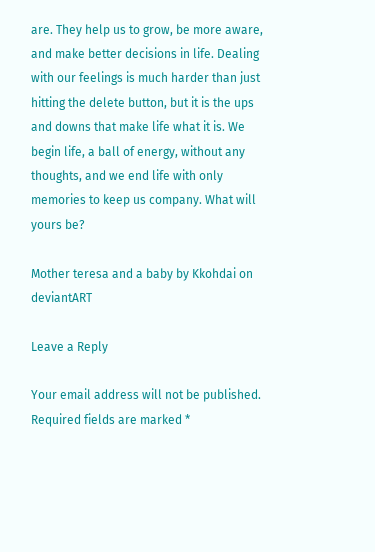are. They help us to grow, be more aware, and make better decisions in life. Dealing with our feelings is much harder than just hitting the delete button, but it is the ups and downs that make life what it is. We begin life, a ball of energy, without any thoughts, and we end life with only memories to keep us company. What will yours be?

Mother teresa and a baby by Kkohdai on deviantART

Leave a Reply

Your email address will not be published. Required fields are marked *